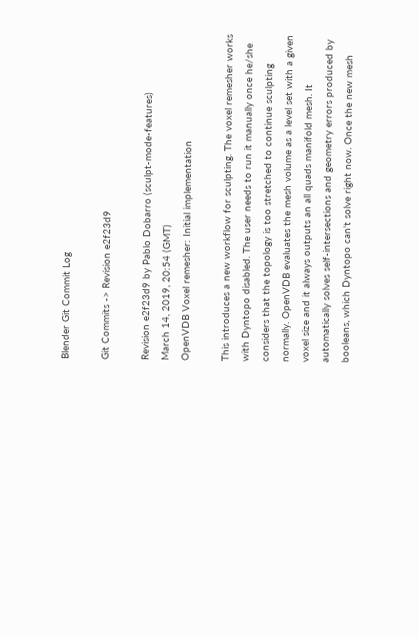Blender Git Commit Log

Git Commits -> Revision e2f23d9

Revision e2f23d9 by Pablo Dobarro (sculpt-mode-features)
March 14, 2019, 20:54 (GMT)
OpenVDB Voxel remesher: Initial implementation

This introduces a new workflow for sculpting. The voxel remesher works
with Dyntopo disabled. The user needs to run it manually once he/she
considers that the topology is too stretched to continue sculpting
normally. OpenVDB evaluates the mesh volume as a level set with a given
voxel size and it always outputs an all quads manifold mesh. It
automatically solves self-intersections and geometry errors produced by
booleans, which Dyntopo can't solve right now. Once the new mesh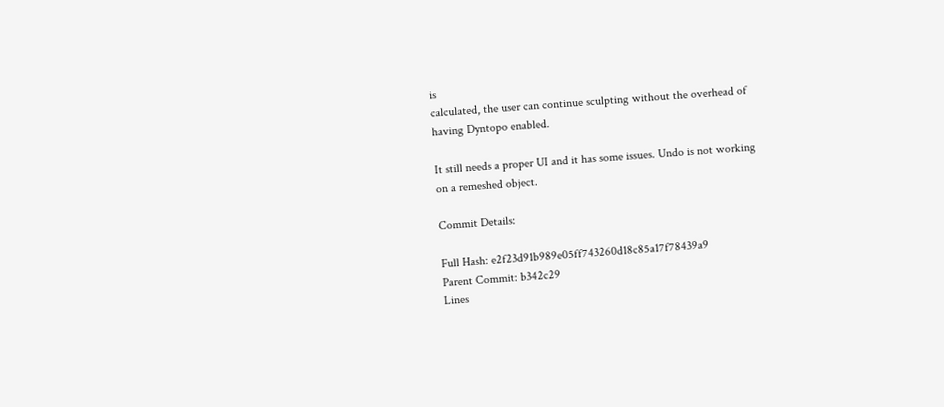is
calculated, the user can continue sculpting without the overhead of
having Dyntopo enabled.

It still needs a proper UI and it has some issues. Undo is not working
on a remeshed object.

Commit Details:

Full Hash: e2f23d91b989e05ff743260d18c85a17f78439a9
Parent Commit: b342c29
Lines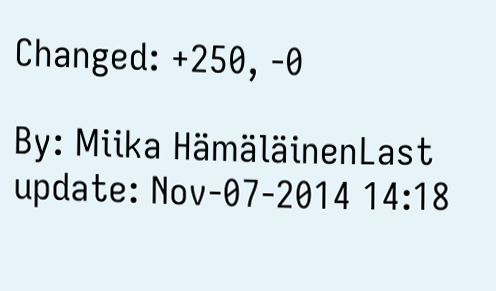Changed: +250, -0

By: Miika HämäläinenLast update: Nov-07-2014 14:18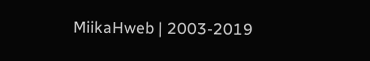MiikaHweb | 2003-2019